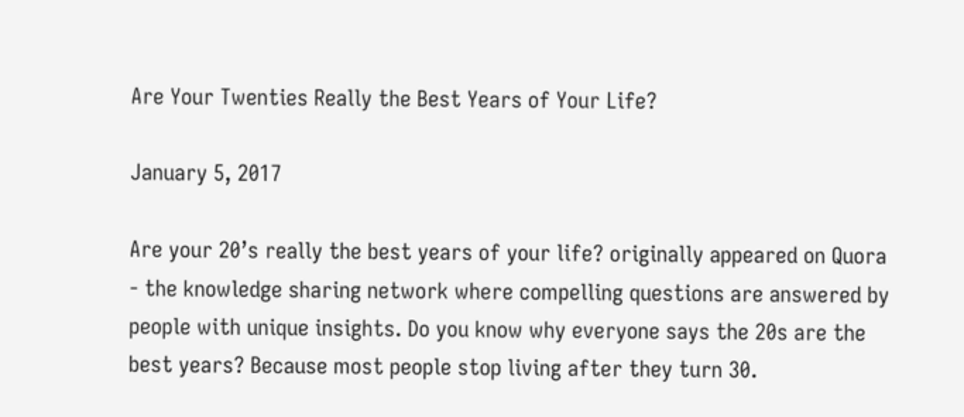Are Your Twenties Really the Best Years of Your Life?

January 5, 2017

Are your 20’s really the best years of your life? originally appeared on Quora - the knowledge sharing network where compelling questions are answered by people with unique insights. Do you know why everyone says the 20s are the best years? Because most people stop living after they turn 30.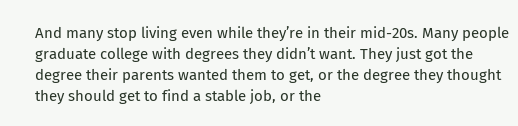And many stop living even while they’re in their mid-20s. Many people graduate college with degrees they didn’t want. They just got the degree their parents wanted them to get, or the degree they thought they should get to find a stable job, or the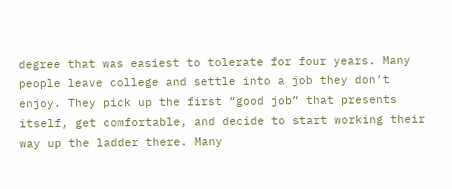degree that was easiest to tolerate for four years. Many people leave college and settle into a job they don’t enjoy. They pick up the first “good job” that presents itself, get comfortable, and decide to start working their way up the ladder there. Many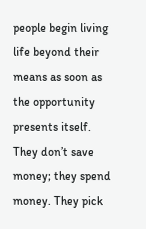people begin living life beyond their means as soon as the opportunity presents itself. They don’t save money; they spend money. They pick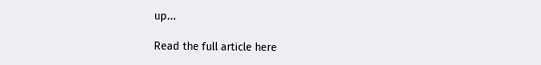up...

Read the full article here